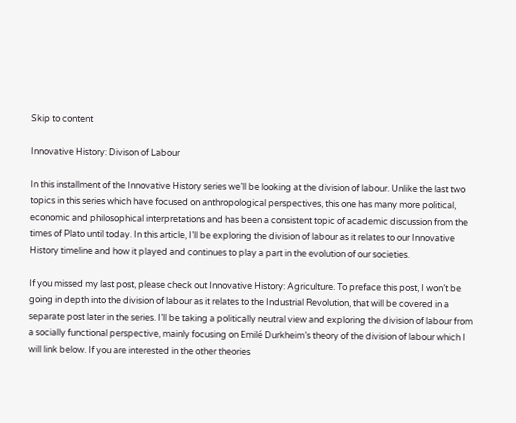Skip to content

Innovative History: Divison of Labour

In this installment of the Innovative History series we’ll be looking at the division of labour. Unlike the last two topics in this series which have focused on anthropological perspectives, this one has many more political, economic and philosophical interpretations and has been a consistent topic of academic discussion from the times of Plato until today. In this article, I’ll be exploring the division of labour as it relates to our Innovative History timeline and how it played and continues to play a part in the evolution of our societies.

If you missed my last post, please check out Innovative History: Agriculture. To preface this post, I won’t be going in depth into the division of labour as it relates to the Industrial Revolution, that will be covered in a separate post later in the series. I’ll be taking a politically neutral view and exploring the division of labour from a socially functional perspective, mainly focusing on Emilé Durkheim’s theory of the division of labour which I will link below. If you are interested in the other theories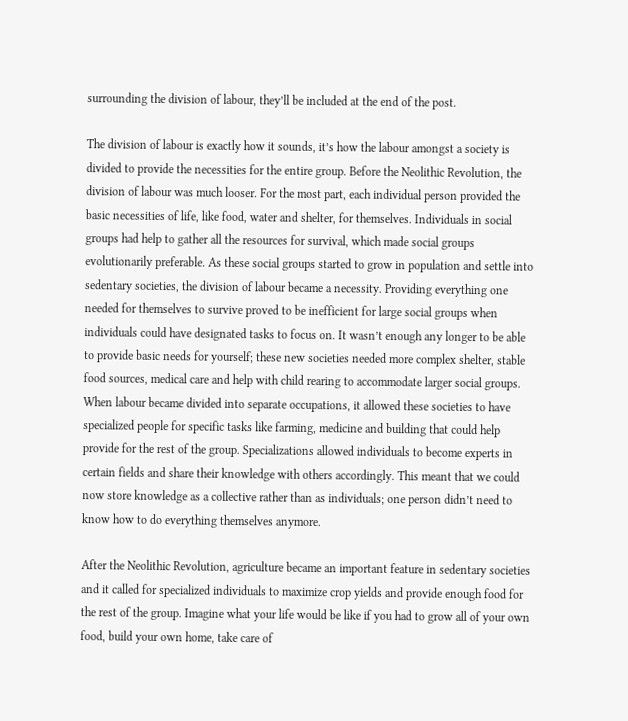surrounding the division of labour, they’ll be included at the end of the post.

The division of labour is exactly how it sounds, it’s how the labour amongst a society is divided to provide the necessities for the entire group. Before the Neolithic Revolution, the division of labour was much looser. For the most part, each individual person provided the basic necessities of life, like food, water and shelter, for themselves. Individuals in social groups had help to gather all the resources for survival, which made social groups evolutionarily preferable. As these social groups started to grow in population and settle into sedentary societies, the division of labour became a necessity. Providing everything one needed for themselves to survive proved to be inefficient for large social groups when individuals could have designated tasks to focus on. It wasn’t enough any longer to be able to provide basic needs for yourself; these new societies needed more complex shelter, stable food sources, medical care and help with child rearing to accommodate larger social groups. When labour became divided into separate occupations, it allowed these societies to have specialized people for specific tasks like farming, medicine and building that could help provide for the rest of the group. Specializations allowed individuals to become experts in certain fields and share their knowledge with others accordingly. This meant that we could now store knowledge as a collective rather than as individuals; one person didn’t need to know how to do everything themselves anymore.

After the Neolithic Revolution, agriculture became an important feature in sedentary societies and it called for specialized individuals to maximize crop yields and provide enough food for the rest of the group. Imagine what your life would be like if you had to grow all of your own food, build your own home, take care of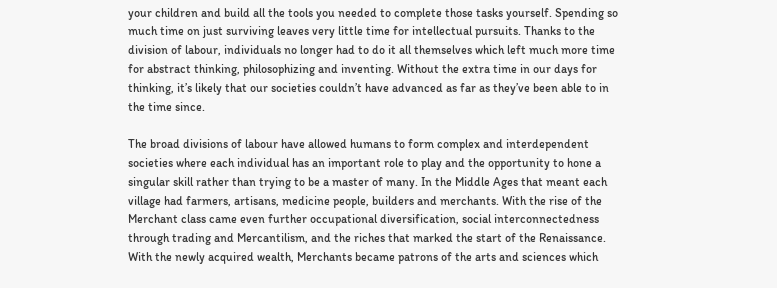your children and build all the tools you needed to complete those tasks yourself. Spending so much time on just surviving leaves very little time for intellectual pursuits. Thanks to the division of labour, individuals no longer had to do it all themselves which left much more time for abstract thinking, philosophizing and inventing. Without the extra time in our days for thinking, it’s likely that our societies couldn’t have advanced as far as they’ve been able to in the time since.

The broad divisions of labour have allowed humans to form complex and interdependent societies where each individual has an important role to play and the opportunity to hone a singular skill rather than trying to be a master of many. In the Middle Ages that meant each village had farmers, artisans, medicine people, builders and merchants. With the rise of the Merchant class came even further occupational diversification, social interconnectedness through trading and Mercantilism, and the riches that marked the start of the Renaissance. With the newly acquired wealth, Merchants became patrons of the arts and sciences which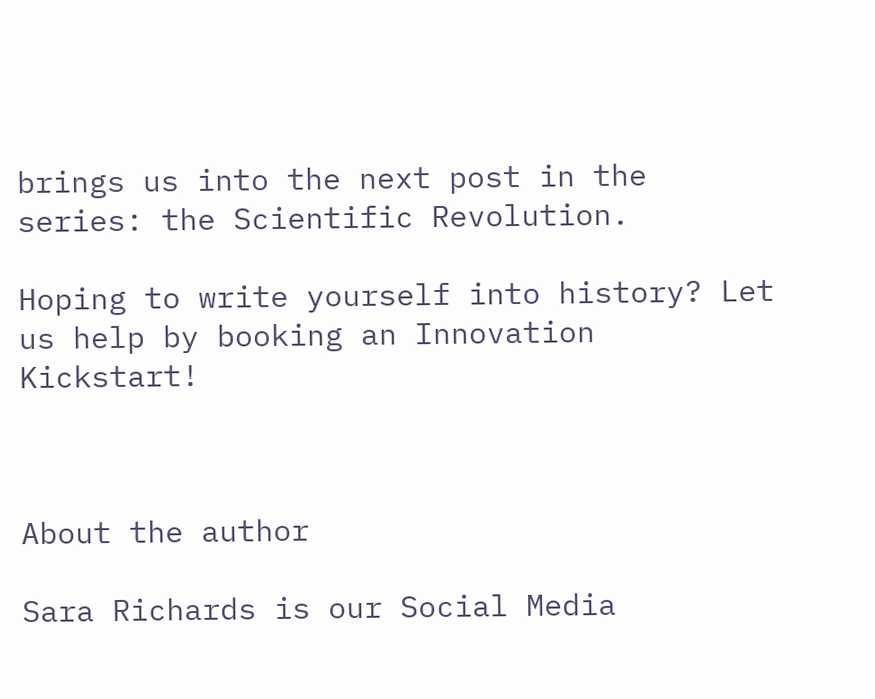brings us into the next post in the series: the Scientific Revolution.

Hoping to write yourself into history? Let us help by booking an Innovation Kickstart!



About the author

Sara Richards is our Social Media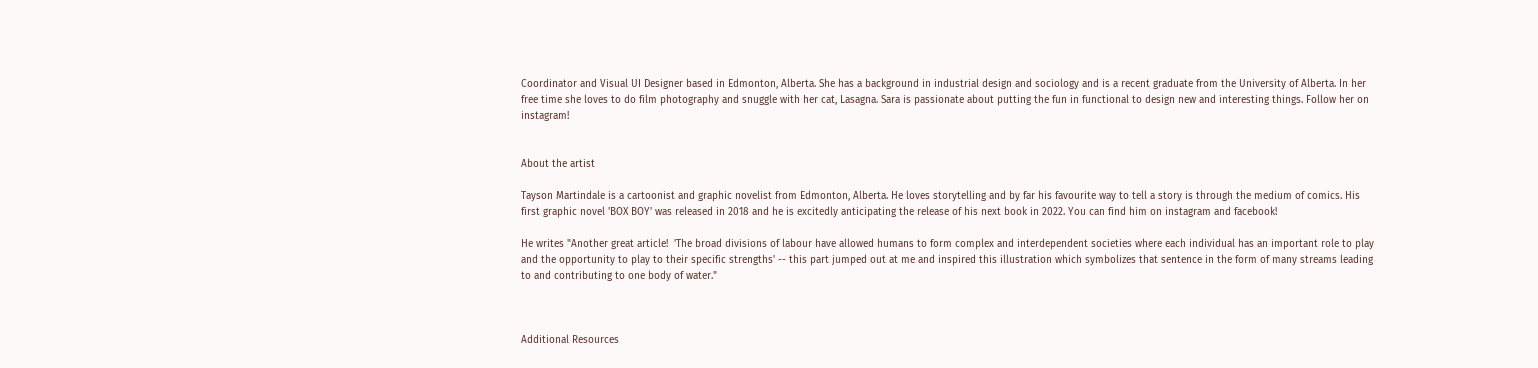Coordinator and Visual UI Designer based in Edmonton, Alberta. She has a background in industrial design and sociology and is a recent graduate from the University of Alberta. In her free time she loves to do film photography and snuggle with her cat, Lasagna. Sara is passionate about putting the fun in functional to design new and interesting things. Follow her on instagram!


About the artist

Tayson Martindale is a cartoonist and graphic novelist from Edmonton, Alberta. He loves storytelling and by far his favourite way to tell a story is through the medium of comics. His first graphic novel 'BOX BOY' was released in 2018 and he is excitedly anticipating the release of his next book in 2022. You can find him on instagram and facebook!

He writes "Another great article!  'The broad divisions of labour have allowed humans to form complex and interdependent societies where each individual has an important role to play and the opportunity to play to their specific strengths' -- this part jumped out at me and inspired this illustration which symbolizes that sentence in the form of many streams leading to and contributing to one body of water."



Additional Resources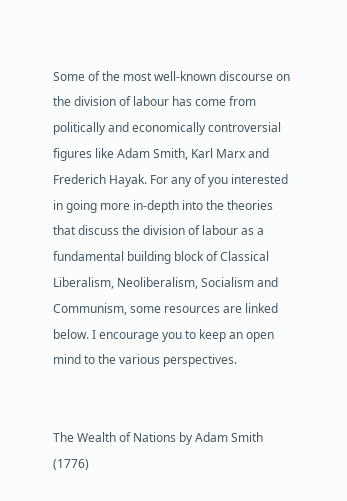Some of the most well-known discourse on the division of labour has come from politically and economically controversial figures like Adam Smith, Karl Marx and Frederich Hayak. For any of you interested in going more in-depth into the theories that discuss the division of labour as a fundamental building block of Classical Liberalism, Neoliberalism, Socialism and Communism, some resources are linked below. I encourage you to keep an open mind to the various perspectives.


The Wealth of Nations by Adam Smith (1776)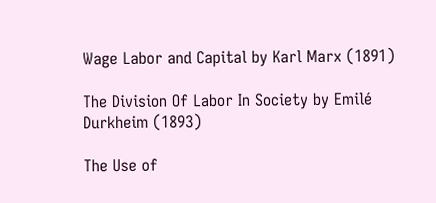Wage Labor and Capital by Karl Marx (1891)

The Division Of Labor In Society by Emilé Durkheim (1893)

The Use of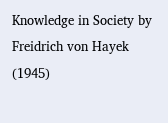Knowledge in Society by Freidrich von Hayek (1945)